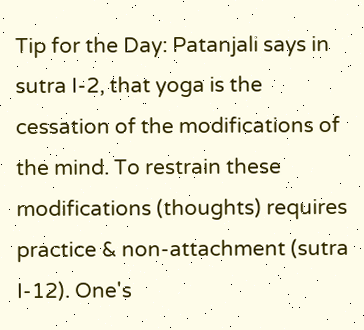Tip for the Day: Patanjali says in sutra I-2, that yoga is the cessation of the modifications of the mind. To restrain these modifications (thoughts) requires practice & non-attachment (sutra I-12). One's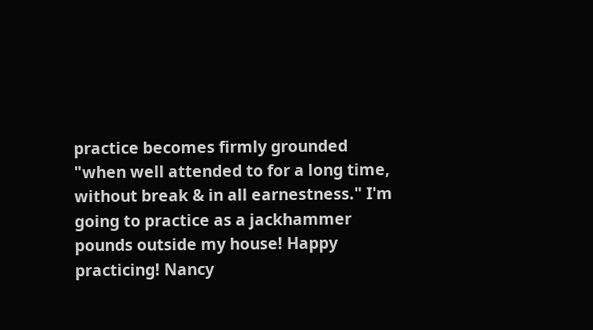practice becomes firmly grounded "when well attended to for a long time, without break & in all earnestness." I'm going to practice as a jackhammer pounds outside my house! Happy practicing! Nancy